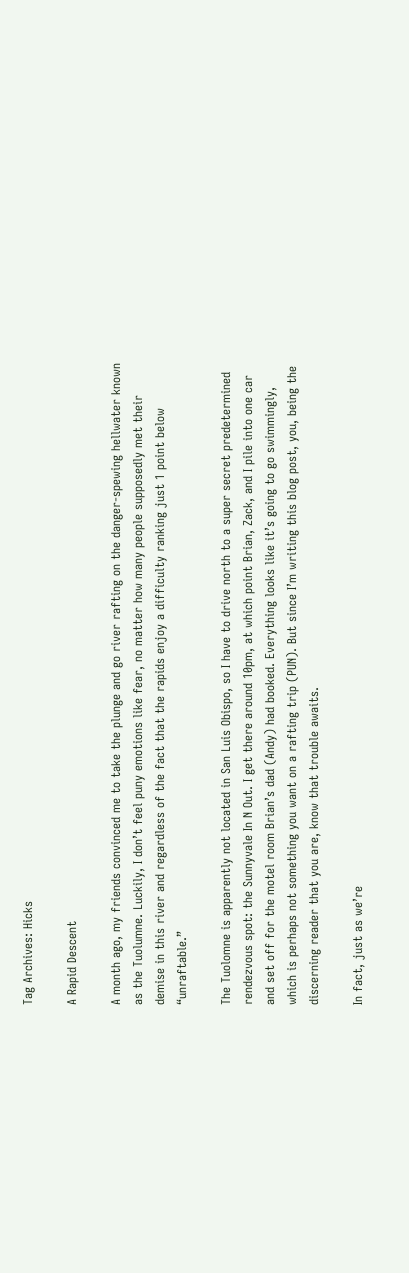Tag Archives: Hicks

A Rapid Descent

A month ago, my friends convinced me to take the plunge and go river rafting on the danger-spewing hellwater known as the Tuolumne. Luckily, I don’t feel puny emotions like fear, no matter how many people supposedly met their demise in this river and regardless of the fact that the rapids enjoy a difficulty ranking just 1 point below “unraftable.”

The Tuolomne is apparently not located in San Luis Obispo, so I have to drive north to a super secret predetermined rendezvous spot: the Sunnyvale In N Out. I get there around 10pm, at which point Brian, Zack, and I pile into one car and set off for the motel room Brian’s dad (Andy) had booked. Everything looks like it’s going to go swimmingly, which is perhaps not something you want on a rafting trip (PUN). But since I’m writing this blog post, you, being the discerning reader that you are, know that trouble awaits.

In fact, just as we’re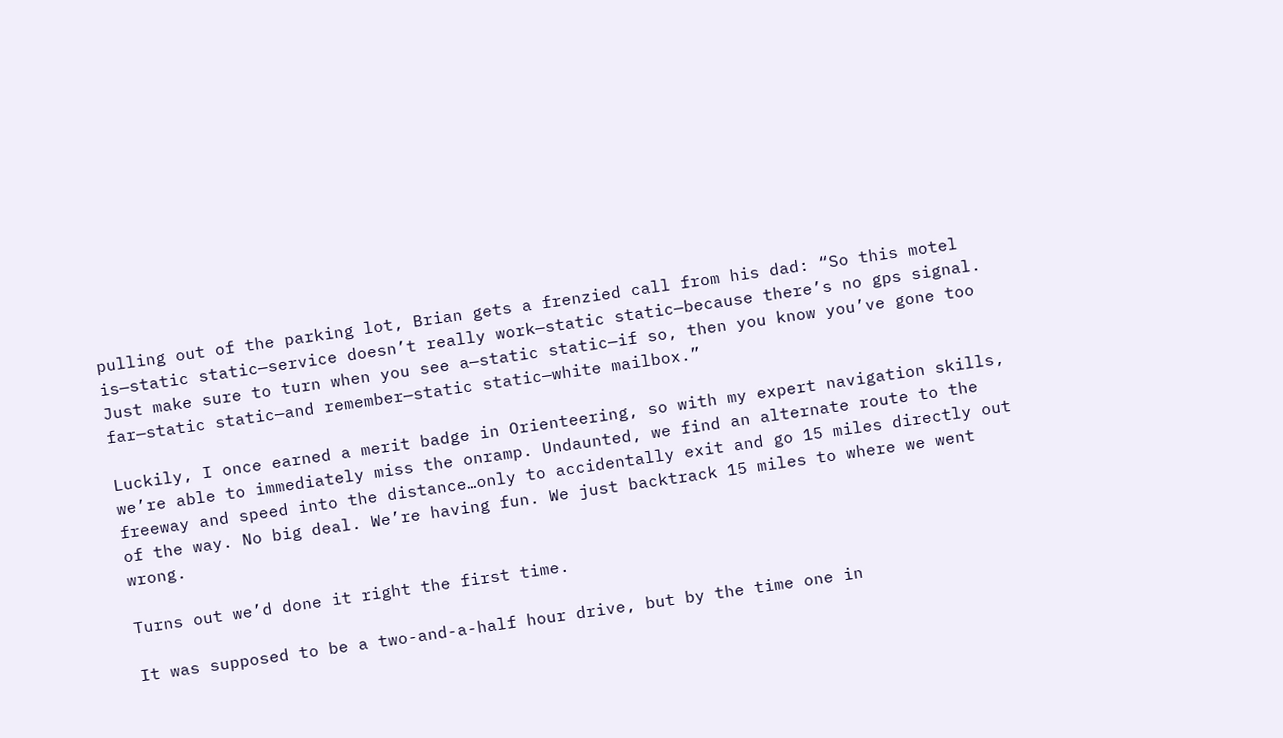pulling out of the parking lot, Brian gets a frenzied call from his dad: “So this motel is—static static—service doesn’t really work—static static—because there’s no gps signal. Just make sure to turn when you see a—static static—if so, then you know you’ve gone too far—static static—and remember—static static—white mailbox.”

Luckily, I once earned a merit badge in Orienteering, so with my expert navigation skills, we’re able to immediately miss the onramp. Undaunted, we find an alternate route to the freeway and speed into the distance…only to accidentally exit and go 15 miles directly out of the way. No big deal. We’re having fun. We just backtrack 15 miles to where we went wrong.

Turns out we’d done it right the first time.

It was supposed to be a two-and-a-half hour drive, but by the time one in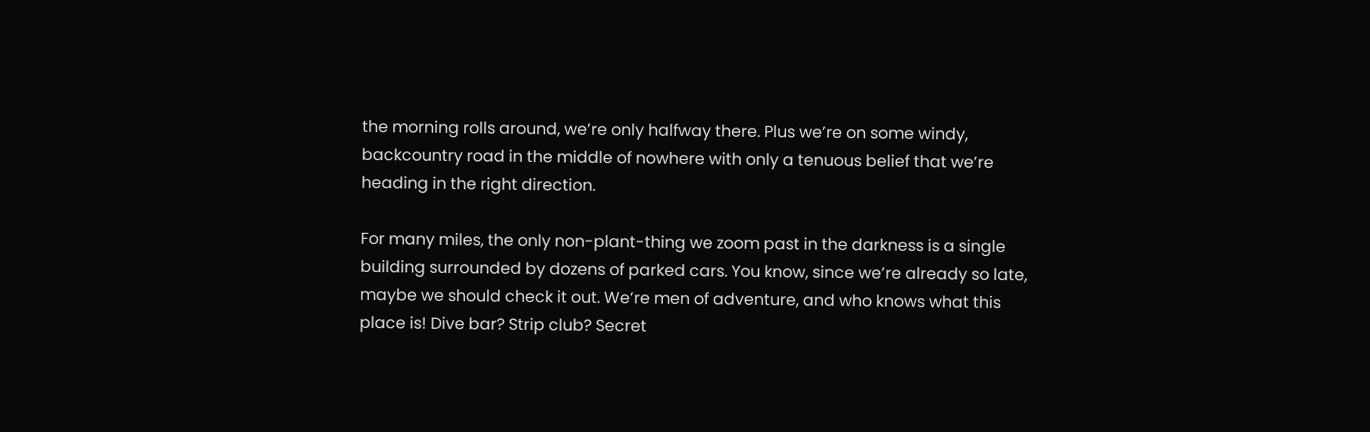the morning rolls around, we’re only halfway there. Plus we’re on some windy, backcountry road in the middle of nowhere with only a tenuous belief that we’re heading in the right direction.

For many miles, the only non-plant-thing we zoom past in the darkness is a single building surrounded by dozens of parked cars. You know, since we’re already so late, maybe we should check it out. We’re men of adventure, and who knows what this place is! Dive bar? Strip club? Secret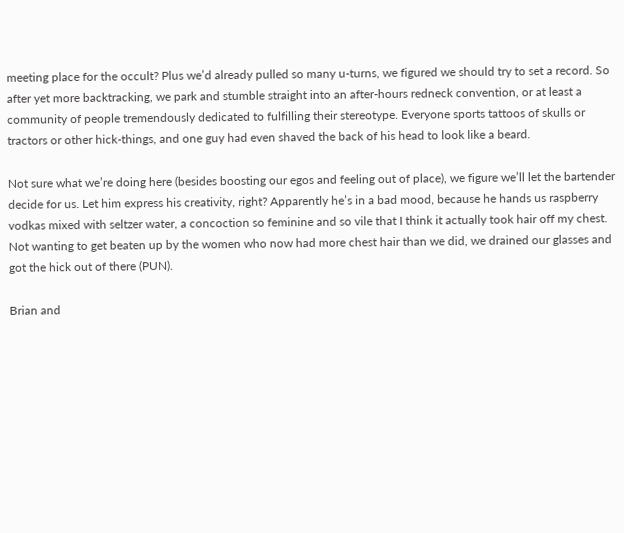meeting place for the occult? Plus we’d already pulled so many u-turns, we figured we should try to set a record. So after yet more backtracking, we park and stumble straight into an after-hours redneck convention, or at least a community of people tremendously dedicated to fulfilling their stereotype. Everyone sports tattoos of skulls or tractors or other hick-things, and one guy had even shaved the back of his head to look like a beard.

Not sure what we’re doing here (besides boosting our egos and feeling out of place), we figure we’ll let the bartender decide for us. Let him express his creativity, right? Apparently he’s in a bad mood, because he hands us raspberry vodkas mixed with seltzer water, a concoction so feminine and so vile that I think it actually took hair off my chest. Not wanting to get beaten up by the women who now had more chest hair than we did, we drained our glasses and got the hick out of there (PUN).

Brian and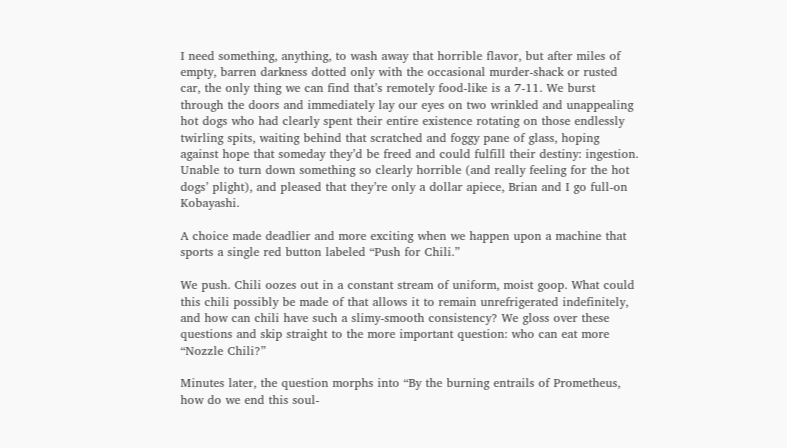I need something, anything, to wash away that horrible flavor, but after miles of empty, barren darkness dotted only with the occasional murder-shack or rusted car, the only thing we can find that’s remotely food-like is a 7-11. We burst through the doors and immediately lay our eyes on two wrinkled and unappealing hot dogs who had clearly spent their entire existence rotating on those endlessly twirling spits, waiting behind that scratched and foggy pane of glass, hoping against hope that someday they’d be freed and could fulfill their destiny: ingestion. Unable to turn down something so clearly horrible (and really feeling for the hot dogs’ plight), and pleased that they’re only a dollar apiece, Brian and I go full-on Kobayashi.

A choice made deadlier and more exciting when we happen upon a machine that sports a single red button labeled “Push for Chili.”

We push. Chili oozes out in a constant stream of uniform, moist goop. What could this chili possibly be made of that allows it to remain unrefrigerated indefinitely, and how can chili have such a slimy-smooth consistency? We gloss over these questions and skip straight to the more important question: who can eat more “Nozzle Chili?”

Minutes later, the question morphs into “By the burning entrails of Prometheus, how do we end this soul-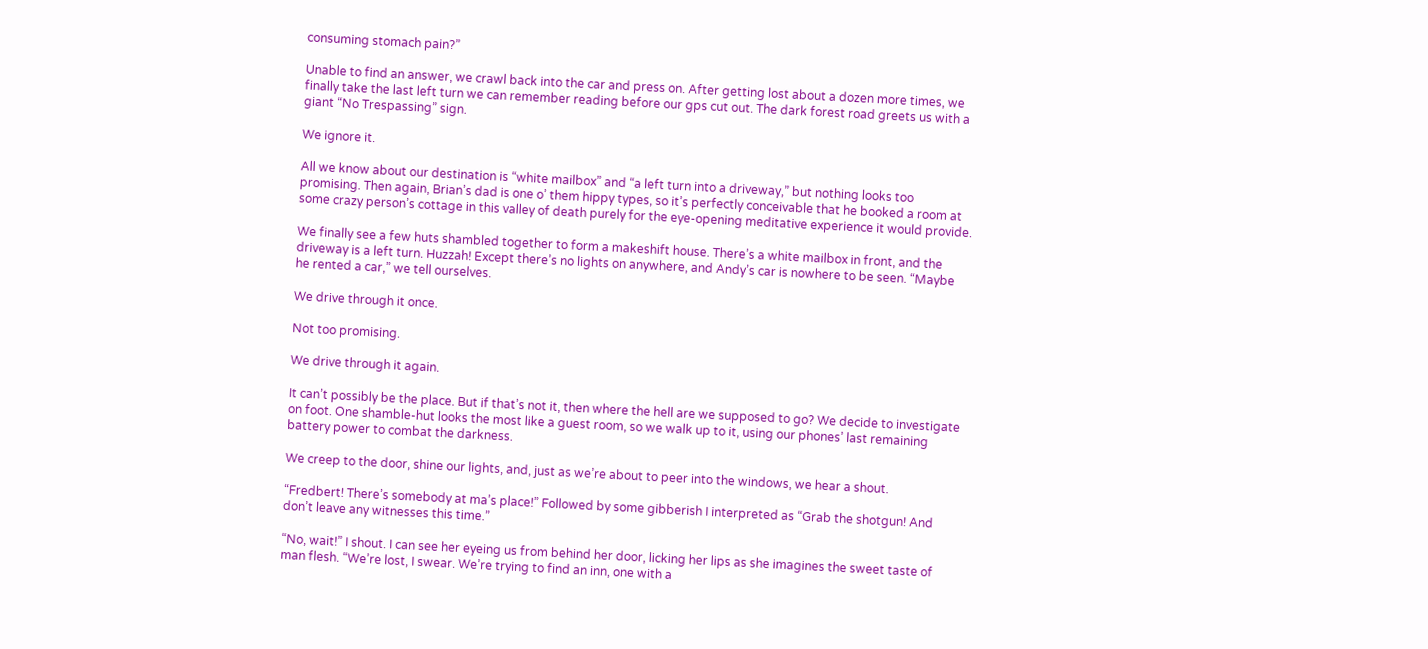consuming stomach pain?”

Unable to find an answer, we crawl back into the car and press on. After getting lost about a dozen more times, we finally take the last left turn we can remember reading before our gps cut out. The dark forest road greets us with a giant “No Trespassing” sign.

We ignore it.

All we know about our destination is “white mailbox” and “a left turn into a driveway,” but nothing looks too promising. Then again, Brian’s dad is one o’ them hippy types, so it’s perfectly conceivable that he booked a room at some crazy person’s cottage in this valley of death purely for the eye-opening meditative experience it would provide.

We finally see a few huts shambled together to form a makeshift house. There’s a white mailbox in front, and the driveway is a left turn. Huzzah! Except there’s no lights on anywhere, and Andy’s car is nowhere to be seen. “Maybe he rented a car,” we tell ourselves.

We drive through it once.

Not too promising.

We drive through it again.

It can’t possibly be the place. But if that’s not it, then where the hell are we supposed to go? We decide to investigate on foot. One shamble-hut looks the most like a guest room, so we walk up to it, using our phones’ last remaining battery power to combat the darkness.

We creep to the door, shine our lights, and, just as we’re about to peer into the windows, we hear a shout.

“Fredbert! There’s somebody at ma’s place!” Followed by some gibberish I interpreted as “Grab the shotgun! And don’t leave any witnesses this time.”

“No, wait!” I shout. I can see her eyeing us from behind her door, licking her lips as she imagines the sweet taste of man flesh. “We’re lost, I swear. We’re trying to find an inn, one with a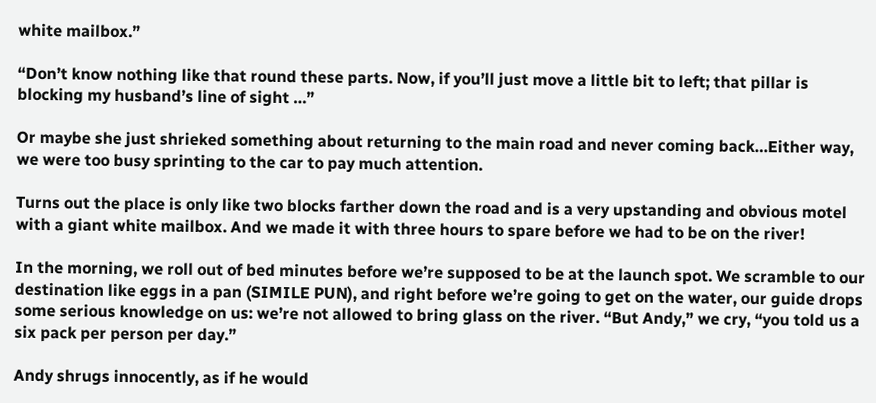white mailbox.”

“Don’t know nothing like that round these parts. Now, if you’ll just move a little bit to left; that pillar is blocking my husband’s line of sight …”

Or maybe she just shrieked something about returning to the main road and never coming back…Either way, we were too busy sprinting to the car to pay much attention.

Turns out the place is only like two blocks farther down the road and is a very upstanding and obvious motel with a giant white mailbox. And we made it with three hours to spare before we had to be on the river!

In the morning, we roll out of bed minutes before we’re supposed to be at the launch spot. We scramble to our destination like eggs in a pan (SIMILE PUN), and right before we’re going to get on the water, our guide drops some serious knowledge on us: we’re not allowed to bring glass on the river. “But Andy,” we cry, “you told us a six pack per person per day.”

Andy shrugs innocently, as if he would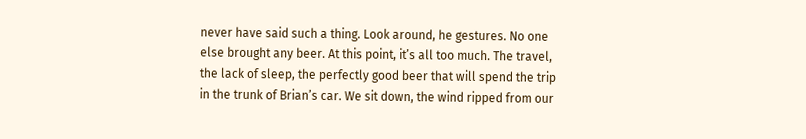never have said such a thing. Look around, he gestures. No one else brought any beer. At this point, it’s all too much. The travel, the lack of sleep, the perfectly good beer that will spend the trip in the trunk of Brian’s car. We sit down, the wind ripped from our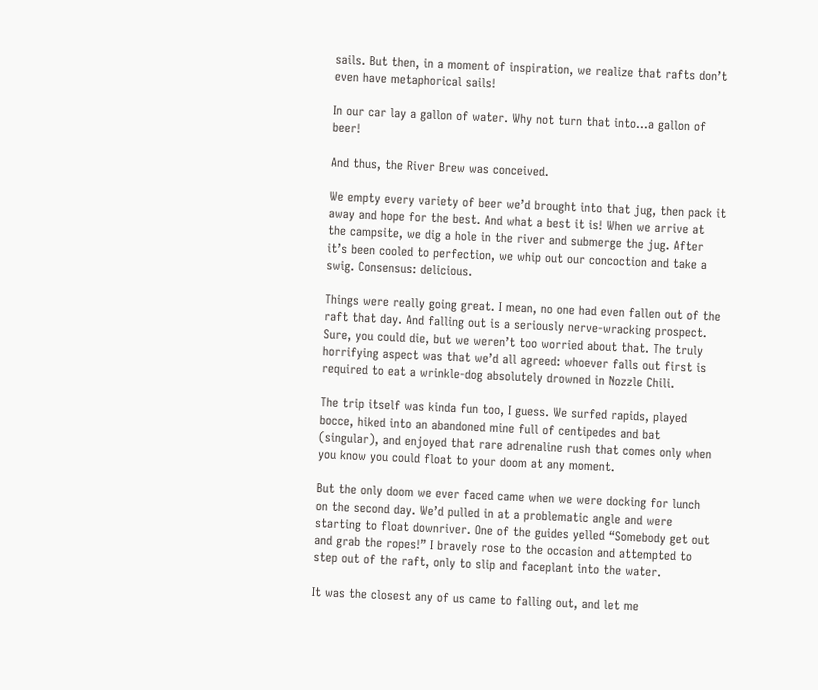sails. But then, in a moment of inspiration, we realize that rafts don’t even have metaphorical sails!

In our car lay a gallon of water. Why not turn that into…a gallon of beer!

And thus, the River Brew was conceived.

We empty every variety of beer we’d brought into that jug, then pack it away and hope for the best. And what a best it is! When we arrive at the campsite, we dig a hole in the river and submerge the jug. After it’s been cooled to perfection, we whip out our concoction and take a swig. Consensus: delicious.

Things were really going great. I mean, no one had even fallen out of the raft that day. And falling out is a seriously nerve-wracking prospect. Sure, you could die, but we weren’t too worried about that. The truly horrifying aspect was that we’d all agreed: whoever falls out first is required to eat a wrinkle-dog absolutely drowned in Nozzle Chili.

The trip itself was kinda fun too, I guess. We surfed rapids, played bocce, hiked into an abandoned mine full of centipedes and bat (singular), and enjoyed that rare adrenaline rush that comes only when you know you could float to your doom at any moment.

But the only doom we ever faced came when we were docking for lunch on the second day. We’d pulled in at a problematic angle and were starting to float downriver. One of the guides yelled “Somebody get out and grab the ropes!” I bravely rose to the occasion and attempted to step out of the raft, only to slip and faceplant into the water.

It was the closest any of us came to falling out, and let me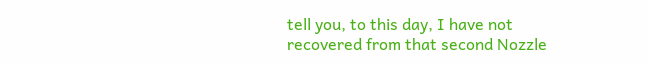tell you, to this day, I have not recovered from that second Nozzle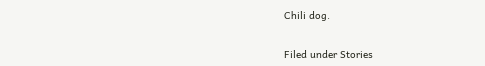Chili dog.


Filed under Stories